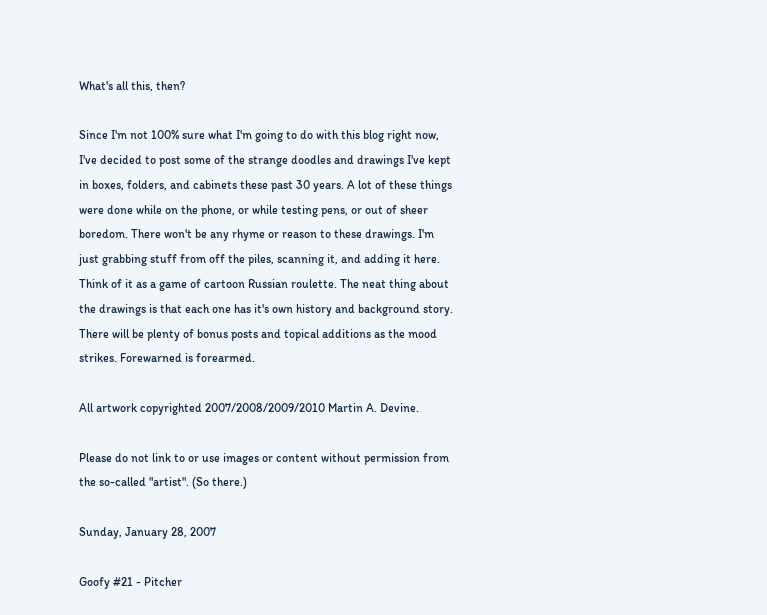What's all this, then?

Since I'm not 100% sure what I'm going to do with this blog right now, I've decided to post some of the strange doodles and drawings I've kept in boxes, folders, and cabinets these past 30 years. A lot of these things were done while on the phone, or while testing pens, or out of sheer boredom. There won't be any rhyme or reason to these drawings. I'm just grabbing stuff from off the piles, scanning it, and adding it here. Think of it as a game of cartoon Russian roulette. The neat thing about the drawings is that each one has it's own history and background story. There will be plenty of bonus posts and topical additions as the mood strikes. Forewarned is forearmed.

All artwork copyrighted 2007/2008/2009/2010 Martin A. Devine.

Please do not link to or use images or content without permission from the so-called "artist". (So there.)

Sunday, January 28, 2007

Goofy #21 - Pitcher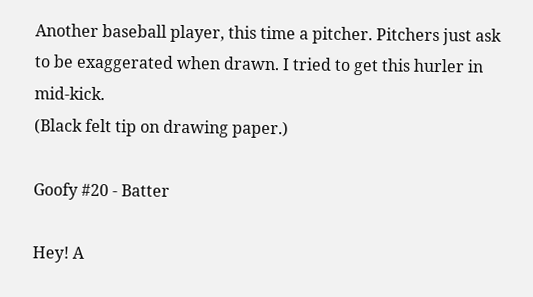Another baseball player, this time a pitcher. Pitchers just ask to be exaggerated when drawn. I tried to get this hurler in mid-kick.
(Black felt tip on drawing paper.)

Goofy #20 - Batter

Hey! A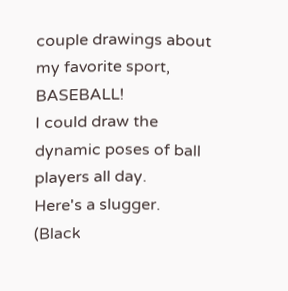couple drawings about my favorite sport, BASEBALL!
I could draw the dynamic poses of ball players all day.
Here's a slugger.
(Black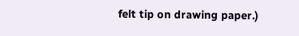felt tip on drawing paper.)